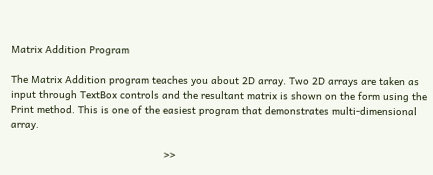Matrix Addition Program

The Matrix Addition program teaches you about 2D array. Two 2D arrays are taken as input through TextBox controls and the resultant matrix is shown on the form using the Print method. This is one of the easiest program that demonstrates multi-dimensional array.

                                                   >>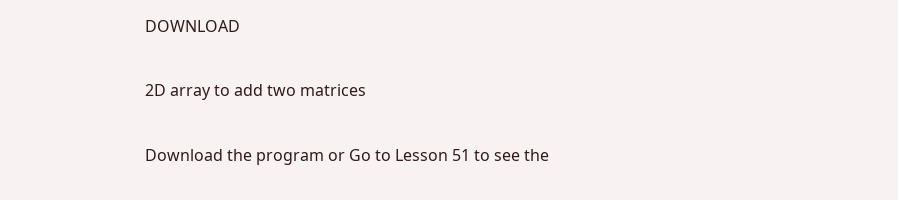DOWNLOAD

2D array to add two matrices

Download the program or Go to Lesson 51 to see the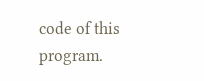code of this program.